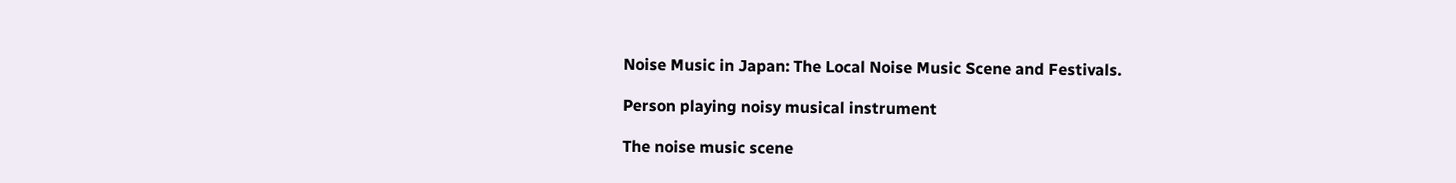Noise Music in Japan: The Local Noise Music Scene and Festivals.

Person playing noisy musical instrument

The noise music scene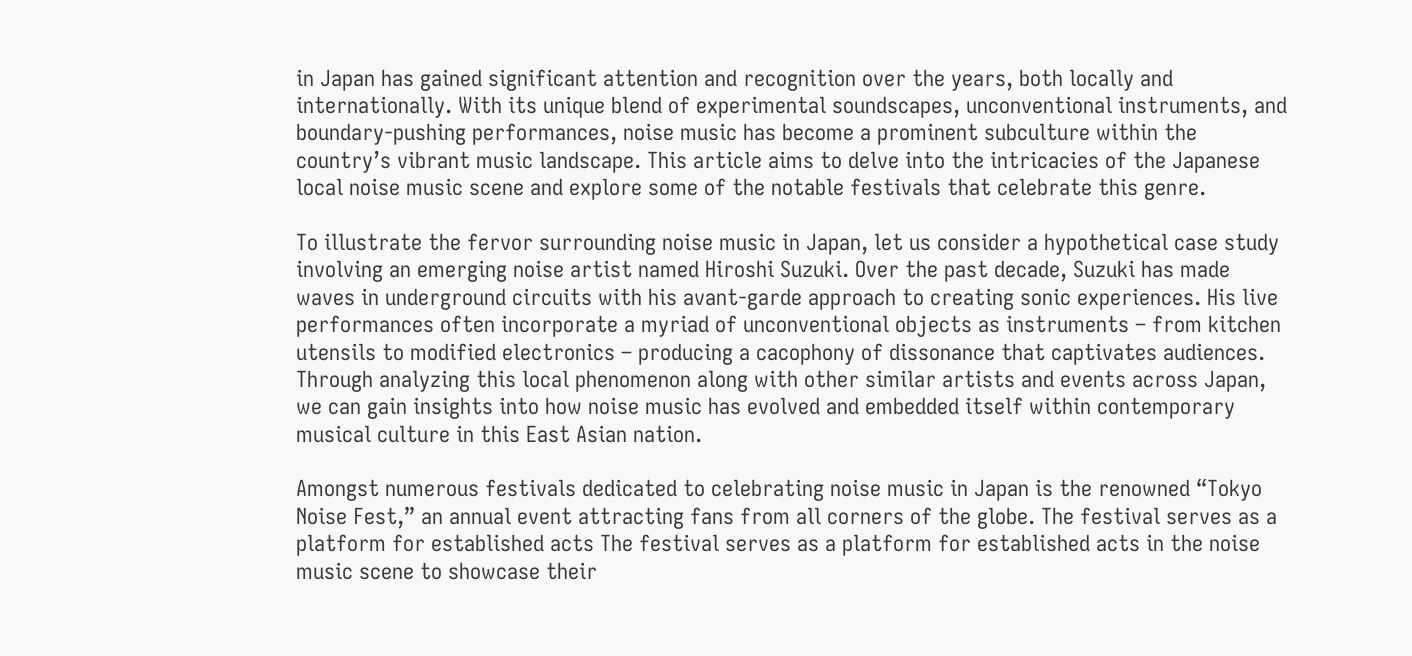in Japan has gained significant attention and recognition over the years, both locally and internationally. With its unique blend of experimental soundscapes, unconventional instruments, and boundary-pushing performances, noise music has become a prominent subculture within the country’s vibrant music landscape. This article aims to delve into the intricacies of the Japanese local noise music scene and explore some of the notable festivals that celebrate this genre.

To illustrate the fervor surrounding noise music in Japan, let us consider a hypothetical case study involving an emerging noise artist named Hiroshi Suzuki. Over the past decade, Suzuki has made waves in underground circuits with his avant-garde approach to creating sonic experiences. His live performances often incorporate a myriad of unconventional objects as instruments – from kitchen utensils to modified electronics – producing a cacophony of dissonance that captivates audiences. Through analyzing this local phenomenon along with other similar artists and events across Japan, we can gain insights into how noise music has evolved and embedded itself within contemporary musical culture in this East Asian nation.

Amongst numerous festivals dedicated to celebrating noise music in Japan is the renowned “Tokyo Noise Fest,” an annual event attracting fans from all corners of the globe. The festival serves as a platform for established acts The festival serves as a platform for established acts in the noise music scene to showcase their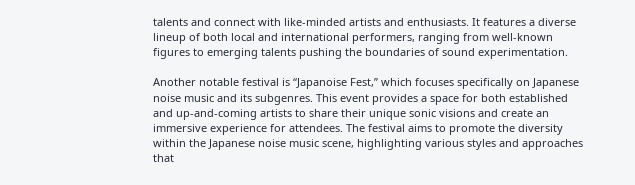talents and connect with like-minded artists and enthusiasts. It features a diverse lineup of both local and international performers, ranging from well-known figures to emerging talents pushing the boundaries of sound experimentation.

Another notable festival is “Japanoise Fest,” which focuses specifically on Japanese noise music and its subgenres. This event provides a space for both established and up-and-coming artists to share their unique sonic visions and create an immersive experience for attendees. The festival aims to promote the diversity within the Japanese noise music scene, highlighting various styles and approaches that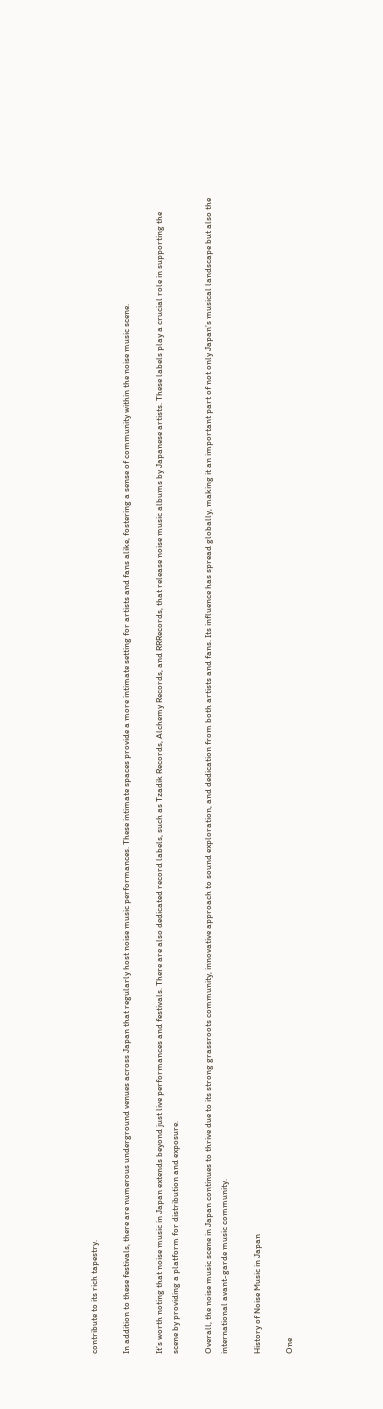contribute to its rich tapestry.

In addition to these festivals, there are numerous underground venues across Japan that regularly host noise music performances. These intimate spaces provide a more intimate setting for artists and fans alike, fostering a sense of community within the noise music scene.

It’s worth noting that noise music in Japan extends beyond just live performances and festivals. There are also dedicated record labels, such as Tzadik Records, Alchemy Records, and RRRecords, that release noise music albums by Japanese artists. These labels play a crucial role in supporting the scene by providing a platform for distribution and exposure.

Overall, the noise music scene in Japan continues to thrive due to its strong grassroots community, innovative approach to sound exploration, and dedication from both artists and fans. Its influence has spread globally, making it an important part of not only Japan’s musical landscape but also the international avant-garde music community.

History of Noise Music in Japan

One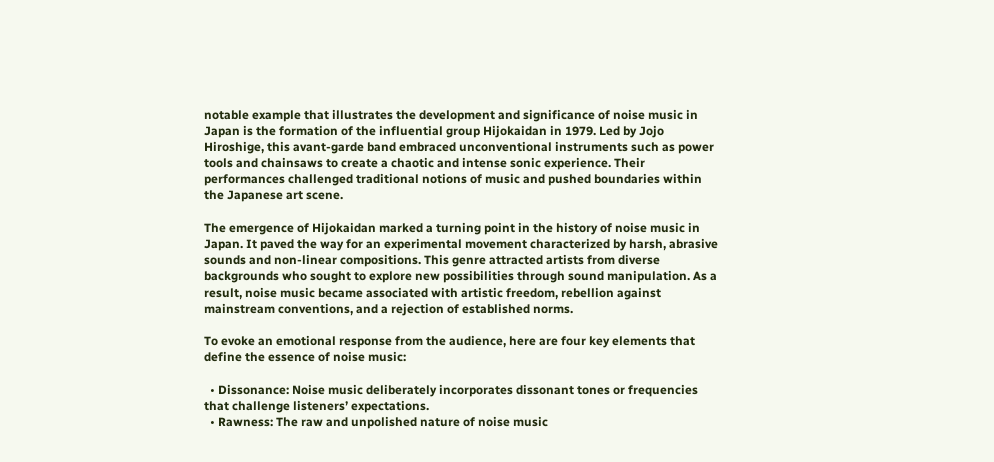notable example that illustrates the development and significance of noise music in Japan is the formation of the influential group Hijokaidan in 1979. Led by Jojo Hiroshige, this avant-garde band embraced unconventional instruments such as power tools and chainsaws to create a chaotic and intense sonic experience. Their performances challenged traditional notions of music and pushed boundaries within the Japanese art scene.

The emergence of Hijokaidan marked a turning point in the history of noise music in Japan. It paved the way for an experimental movement characterized by harsh, abrasive sounds and non-linear compositions. This genre attracted artists from diverse backgrounds who sought to explore new possibilities through sound manipulation. As a result, noise music became associated with artistic freedom, rebellion against mainstream conventions, and a rejection of established norms.

To evoke an emotional response from the audience, here are four key elements that define the essence of noise music:

  • Dissonance: Noise music deliberately incorporates dissonant tones or frequencies that challenge listeners’ expectations.
  • Rawness: The raw and unpolished nature of noise music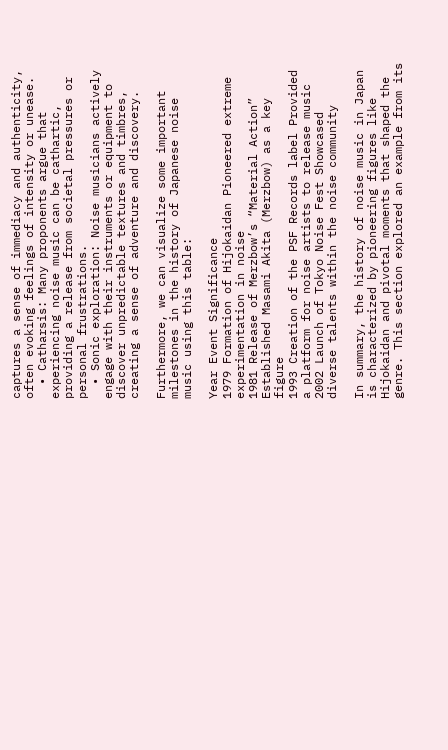captures a sense of immediacy and authenticity, often evoking feelings of intensity or unease.
  • Catharsis: Many proponents argue that experiencing noise music can be cathartic, providing a release from societal pressures or personal frustrations.
  • Sonic exploration: Noise musicians actively engage with their instruments or equipment to discover unpredictable textures and timbres, creating a sense of adventure and discovery.

Furthermore, we can visualize some important milestones in the history of Japanese noise music using this table:

Year Event Significance
1979 Formation of Hijokaidan Pioneered extreme experimentation in noise
1981 Release of Merzbow’s “Material Action” Established Masami Akita (Merzbow) as a key figure
1993 Creation of the PSF Records label Provided a platform for noise artists to release music
2002 Launch of Tokyo Noise Fest Showcased diverse talents within the noise community

In summary, the history of noise music in Japan is characterized by pioneering figures like Hijokaidan and pivotal moments that shaped the genre. This section explored an example from its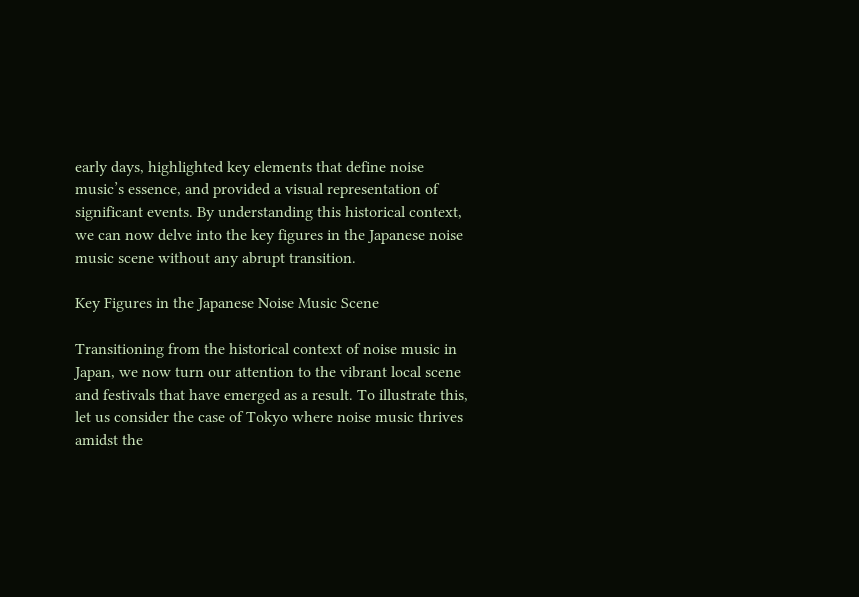early days, highlighted key elements that define noise music’s essence, and provided a visual representation of significant events. By understanding this historical context, we can now delve into the key figures in the Japanese noise music scene without any abrupt transition.

Key Figures in the Japanese Noise Music Scene

Transitioning from the historical context of noise music in Japan, we now turn our attention to the vibrant local scene and festivals that have emerged as a result. To illustrate this, let us consider the case of Tokyo where noise music thrives amidst the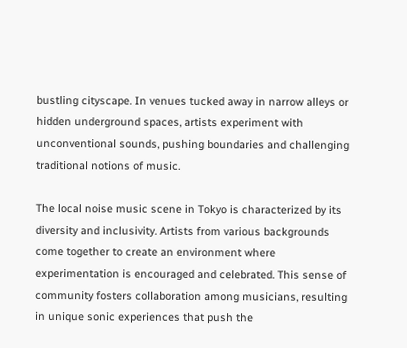bustling cityscape. In venues tucked away in narrow alleys or hidden underground spaces, artists experiment with unconventional sounds, pushing boundaries and challenging traditional notions of music.

The local noise music scene in Tokyo is characterized by its diversity and inclusivity. Artists from various backgrounds come together to create an environment where experimentation is encouraged and celebrated. This sense of community fosters collaboration among musicians, resulting in unique sonic experiences that push the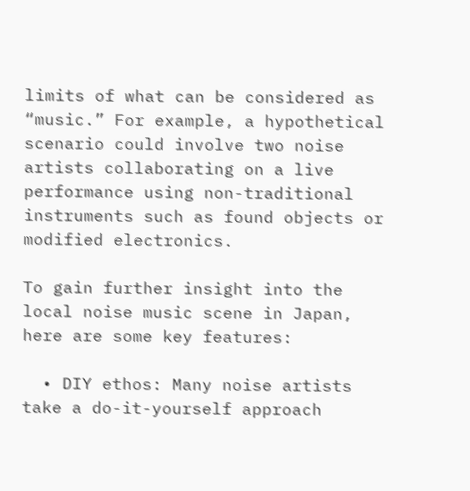limits of what can be considered as “music.” For example, a hypothetical scenario could involve two noise artists collaborating on a live performance using non-traditional instruments such as found objects or modified electronics.

To gain further insight into the local noise music scene in Japan, here are some key features:

  • DIY ethos: Many noise artists take a do-it-yourself approach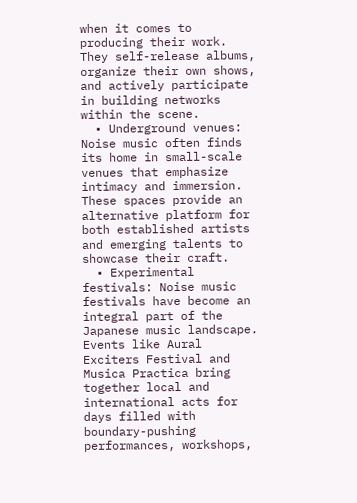when it comes to producing their work. They self-release albums, organize their own shows, and actively participate in building networks within the scene.
  • Underground venues: Noise music often finds its home in small-scale venues that emphasize intimacy and immersion. These spaces provide an alternative platform for both established artists and emerging talents to showcase their craft.
  • Experimental festivals: Noise music festivals have become an integral part of the Japanese music landscape. Events like Aural Exciters Festival and Musica Practica bring together local and international acts for days filled with boundary-pushing performances, workshops,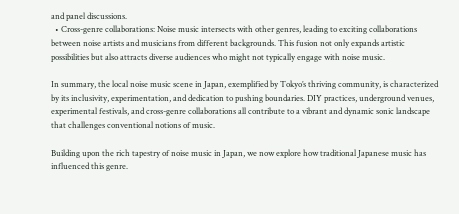and panel discussions.
  • Cross-genre collaborations: Noise music intersects with other genres, leading to exciting collaborations between noise artists and musicians from different backgrounds. This fusion not only expands artistic possibilities but also attracts diverse audiences who might not typically engage with noise music.

In summary, the local noise music scene in Japan, exemplified by Tokyo’s thriving community, is characterized by its inclusivity, experimentation, and dedication to pushing boundaries. DIY practices, underground venues, experimental festivals, and cross-genre collaborations all contribute to a vibrant and dynamic sonic landscape that challenges conventional notions of music.

Building upon the rich tapestry of noise music in Japan, we now explore how traditional Japanese music has influenced this genre.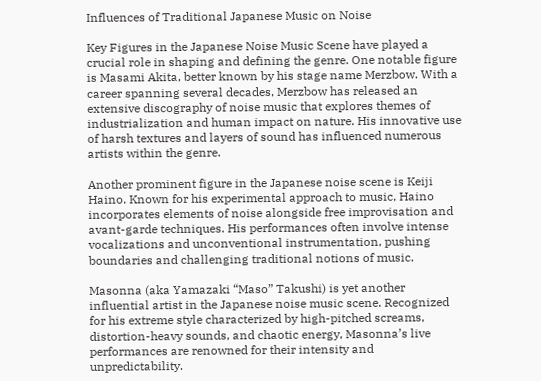Influences of Traditional Japanese Music on Noise

Key Figures in the Japanese Noise Music Scene have played a crucial role in shaping and defining the genre. One notable figure is Masami Akita, better known by his stage name Merzbow. With a career spanning several decades, Merzbow has released an extensive discography of noise music that explores themes of industrialization and human impact on nature. His innovative use of harsh textures and layers of sound has influenced numerous artists within the genre.

Another prominent figure in the Japanese noise scene is Keiji Haino. Known for his experimental approach to music, Haino incorporates elements of noise alongside free improvisation and avant-garde techniques. His performances often involve intense vocalizations and unconventional instrumentation, pushing boundaries and challenging traditional notions of music.

Masonna (aka Yamazaki “Maso” Takushi) is yet another influential artist in the Japanese noise music scene. Recognized for his extreme style characterized by high-pitched screams, distortion-heavy sounds, and chaotic energy, Masonna’s live performances are renowned for their intensity and unpredictability.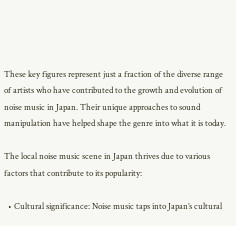These key figures represent just a fraction of the diverse range of artists who have contributed to the growth and evolution of noise music in Japan. Their unique approaches to sound manipulation have helped shape the genre into what it is today.

The local noise music scene in Japan thrives due to various factors that contribute to its popularity:

  • Cultural significance: Noise music taps into Japan’s cultural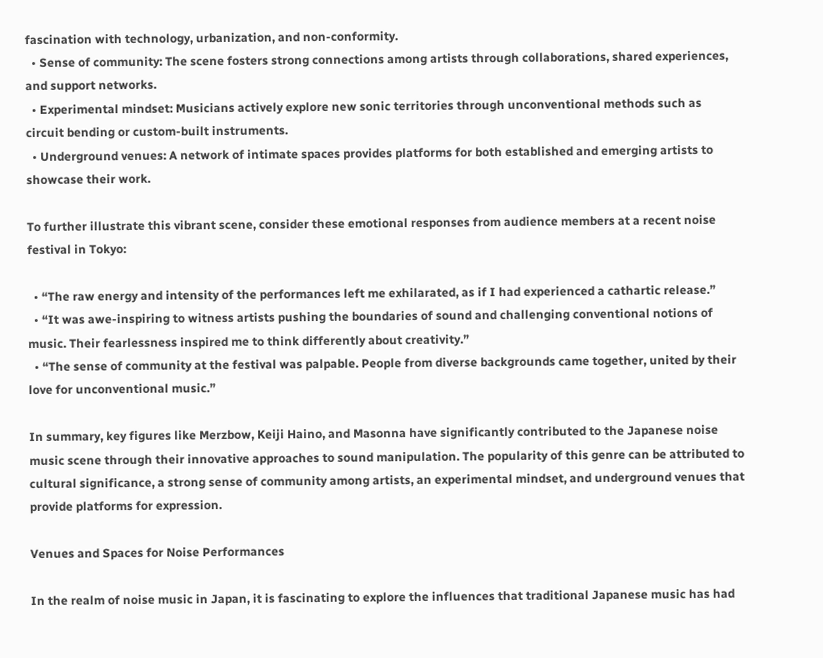fascination with technology, urbanization, and non-conformity.
  • Sense of community: The scene fosters strong connections among artists through collaborations, shared experiences, and support networks.
  • Experimental mindset: Musicians actively explore new sonic territories through unconventional methods such as circuit bending or custom-built instruments.
  • Underground venues: A network of intimate spaces provides platforms for both established and emerging artists to showcase their work.

To further illustrate this vibrant scene, consider these emotional responses from audience members at a recent noise festival in Tokyo:

  • “The raw energy and intensity of the performances left me exhilarated, as if I had experienced a cathartic release.”
  • “It was awe-inspiring to witness artists pushing the boundaries of sound and challenging conventional notions of music. Their fearlessness inspired me to think differently about creativity.”
  • “The sense of community at the festival was palpable. People from diverse backgrounds came together, united by their love for unconventional music.”

In summary, key figures like Merzbow, Keiji Haino, and Masonna have significantly contributed to the Japanese noise music scene through their innovative approaches to sound manipulation. The popularity of this genre can be attributed to cultural significance, a strong sense of community among artists, an experimental mindset, and underground venues that provide platforms for expression.

Venues and Spaces for Noise Performances

In the realm of noise music in Japan, it is fascinating to explore the influences that traditional Japanese music has had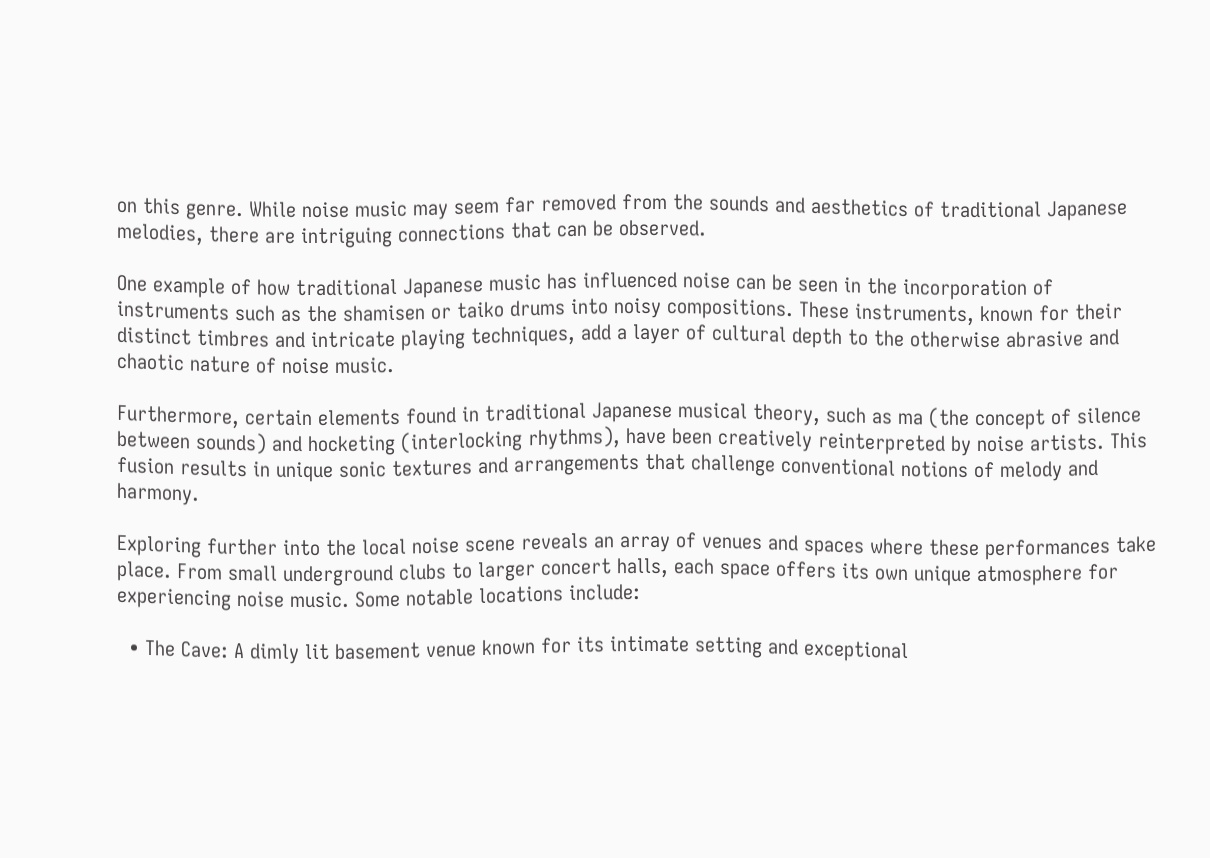on this genre. While noise music may seem far removed from the sounds and aesthetics of traditional Japanese melodies, there are intriguing connections that can be observed.

One example of how traditional Japanese music has influenced noise can be seen in the incorporation of instruments such as the shamisen or taiko drums into noisy compositions. These instruments, known for their distinct timbres and intricate playing techniques, add a layer of cultural depth to the otherwise abrasive and chaotic nature of noise music.

Furthermore, certain elements found in traditional Japanese musical theory, such as ma (the concept of silence between sounds) and hocketing (interlocking rhythms), have been creatively reinterpreted by noise artists. This fusion results in unique sonic textures and arrangements that challenge conventional notions of melody and harmony.

Exploring further into the local noise scene reveals an array of venues and spaces where these performances take place. From small underground clubs to larger concert halls, each space offers its own unique atmosphere for experiencing noise music. Some notable locations include:

  • The Cave: A dimly lit basement venue known for its intimate setting and exceptional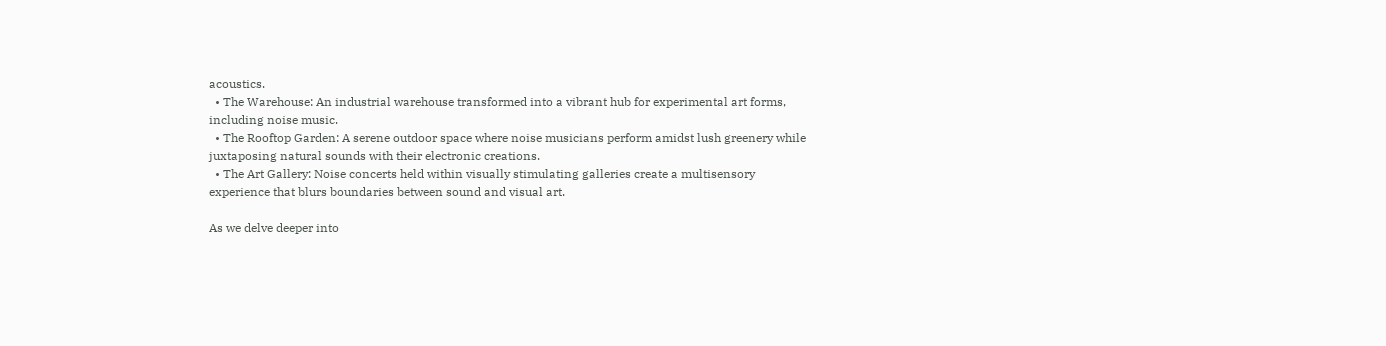acoustics.
  • The Warehouse: An industrial warehouse transformed into a vibrant hub for experimental art forms, including noise music.
  • The Rooftop Garden: A serene outdoor space where noise musicians perform amidst lush greenery while juxtaposing natural sounds with their electronic creations.
  • The Art Gallery: Noise concerts held within visually stimulating galleries create a multisensory experience that blurs boundaries between sound and visual art.

As we delve deeper into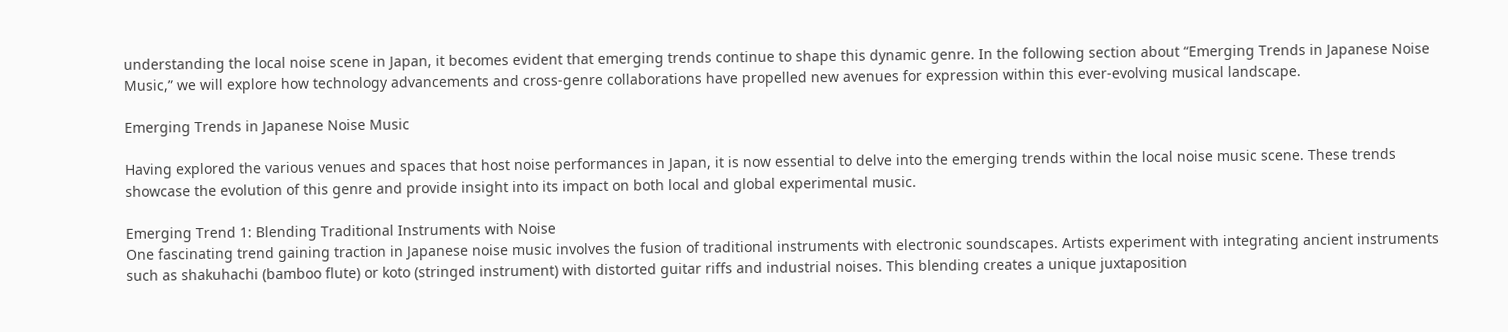understanding the local noise scene in Japan, it becomes evident that emerging trends continue to shape this dynamic genre. In the following section about “Emerging Trends in Japanese Noise Music,” we will explore how technology advancements and cross-genre collaborations have propelled new avenues for expression within this ever-evolving musical landscape.

Emerging Trends in Japanese Noise Music

Having explored the various venues and spaces that host noise performances in Japan, it is now essential to delve into the emerging trends within the local noise music scene. These trends showcase the evolution of this genre and provide insight into its impact on both local and global experimental music.

Emerging Trend 1: Blending Traditional Instruments with Noise
One fascinating trend gaining traction in Japanese noise music involves the fusion of traditional instruments with electronic soundscapes. Artists experiment with integrating ancient instruments such as shakuhachi (bamboo flute) or koto (stringed instrument) with distorted guitar riffs and industrial noises. This blending creates a unique juxtaposition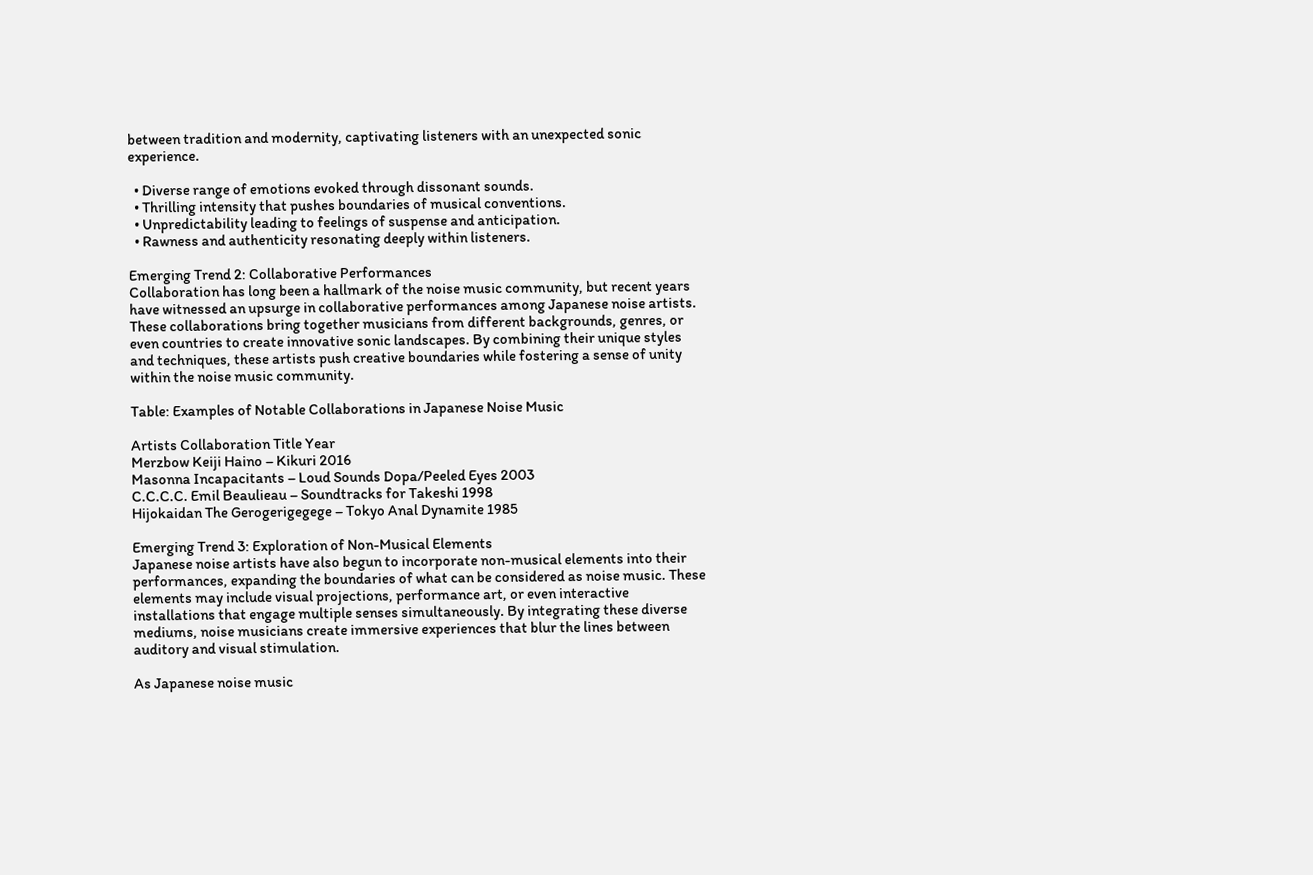between tradition and modernity, captivating listeners with an unexpected sonic experience.

  • Diverse range of emotions evoked through dissonant sounds.
  • Thrilling intensity that pushes boundaries of musical conventions.
  • Unpredictability leading to feelings of suspense and anticipation.
  • Rawness and authenticity resonating deeply within listeners.

Emerging Trend 2: Collaborative Performances
Collaboration has long been a hallmark of the noise music community, but recent years have witnessed an upsurge in collaborative performances among Japanese noise artists. These collaborations bring together musicians from different backgrounds, genres, or even countries to create innovative sonic landscapes. By combining their unique styles and techniques, these artists push creative boundaries while fostering a sense of unity within the noise music community.

Table: Examples of Notable Collaborations in Japanese Noise Music

Artists Collaboration Title Year
Merzbow Keiji Haino – Kikuri 2016
Masonna Incapacitants – Loud Sounds Dopa/Peeled Eyes 2003
C.C.C.C. Emil Beaulieau – Soundtracks for Takeshi 1998
Hijokaidan The Gerogerigegege – Tokyo Anal Dynamite 1985

Emerging Trend 3: Exploration of Non-Musical Elements
Japanese noise artists have also begun to incorporate non-musical elements into their performances, expanding the boundaries of what can be considered as noise music. These elements may include visual projections, performance art, or even interactive installations that engage multiple senses simultaneously. By integrating these diverse mediums, noise musicians create immersive experiences that blur the lines between auditory and visual stimulation.

As Japanese noise music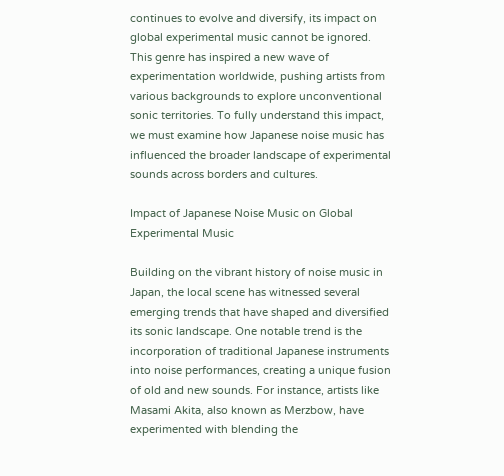continues to evolve and diversify, its impact on global experimental music cannot be ignored. This genre has inspired a new wave of experimentation worldwide, pushing artists from various backgrounds to explore unconventional sonic territories. To fully understand this impact, we must examine how Japanese noise music has influenced the broader landscape of experimental sounds across borders and cultures.

Impact of Japanese Noise Music on Global Experimental Music

Building on the vibrant history of noise music in Japan, the local scene has witnessed several emerging trends that have shaped and diversified its sonic landscape. One notable trend is the incorporation of traditional Japanese instruments into noise performances, creating a unique fusion of old and new sounds. For instance, artists like Masami Akita, also known as Merzbow, have experimented with blending the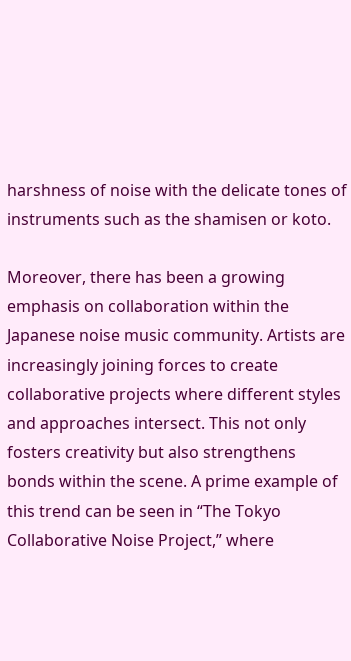harshness of noise with the delicate tones of instruments such as the shamisen or koto.

Moreover, there has been a growing emphasis on collaboration within the Japanese noise music community. Artists are increasingly joining forces to create collaborative projects where different styles and approaches intersect. This not only fosters creativity but also strengthens bonds within the scene. A prime example of this trend can be seen in “The Tokyo Collaborative Noise Project,” where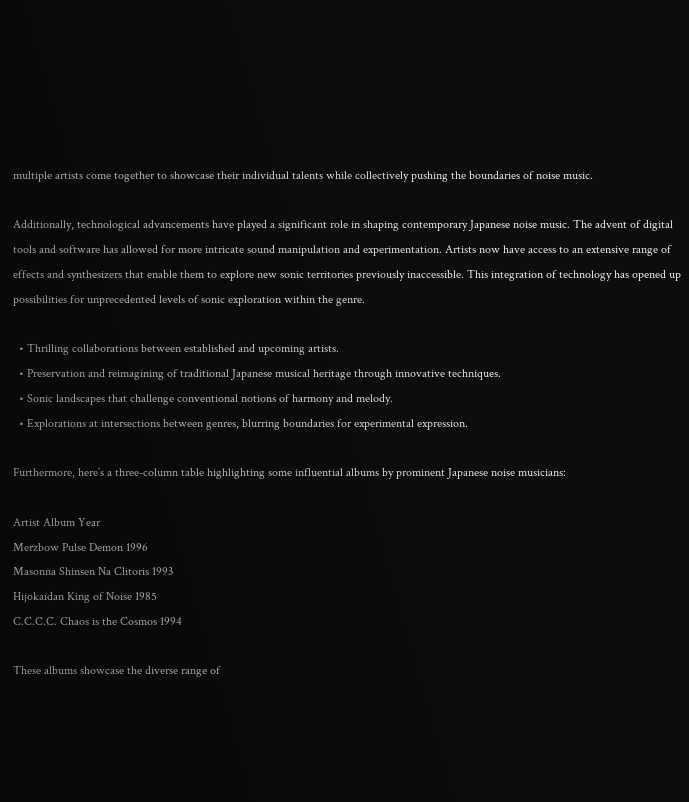multiple artists come together to showcase their individual talents while collectively pushing the boundaries of noise music.

Additionally, technological advancements have played a significant role in shaping contemporary Japanese noise music. The advent of digital tools and software has allowed for more intricate sound manipulation and experimentation. Artists now have access to an extensive range of effects and synthesizers that enable them to explore new sonic territories previously inaccessible. This integration of technology has opened up possibilities for unprecedented levels of sonic exploration within the genre.

  • Thrilling collaborations between established and upcoming artists.
  • Preservation and reimagining of traditional Japanese musical heritage through innovative techniques.
  • Sonic landscapes that challenge conventional notions of harmony and melody.
  • Explorations at intersections between genres, blurring boundaries for experimental expression.

Furthermore, here’s a three-column table highlighting some influential albums by prominent Japanese noise musicians:

Artist Album Year
Merzbow Pulse Demon 1996
Masonna Shinsen Na Clitoris 1993
Hijokaidan King of Noise 1985
C.C.C.C. Chaos is the Cosmos 1994

These albums showcase the diverse range of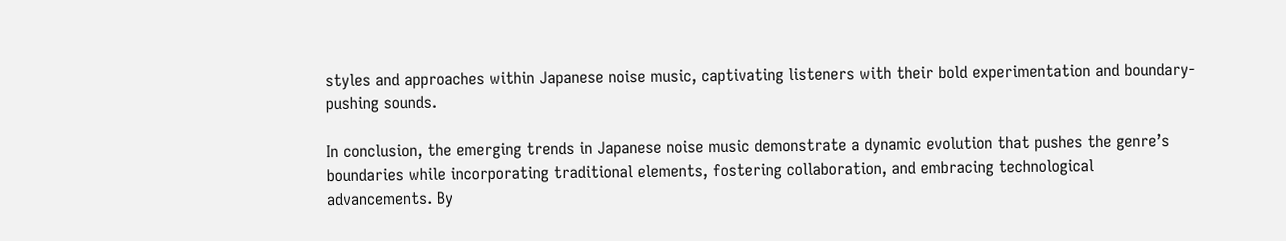styles and approaches within Japanese noise music, captivating listeners with their bold experimentation and boundary-pushing sounds.

In conclusion, the emerging trends in Japanese noise music demonstrate a dynamic evolution that pushes the genre’s boundaries while incorporating traditional elements, fostering collaboration, and embracing technological advancements. By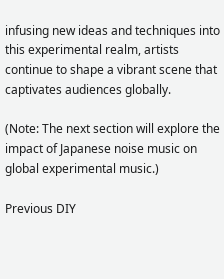infusing new ideas and techniques into this experimental realm, artists continue to shape a vibrant scene that captivates audiences globally.

(Note: The next section will explore the impact of Japanese noise music on global experimental music.)

Previous DIY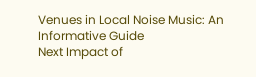Venues in Local Noise Music: An Informative Guide
Next Impact of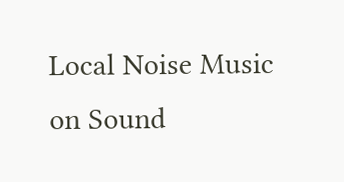Local Noise Music on Sound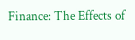Finance: The Effects of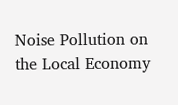Noise Pollution on the Local Economy